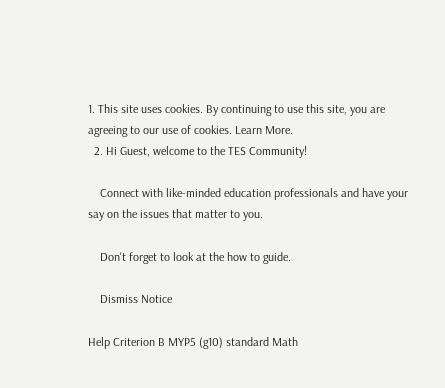1. This site uses cookies. By continuing to use this site, you are agreeing to our use of cookies. Learn More.
  2. Hi Guest, welcome to the TES Community!

    Connect with like-minded education professionals and have your say on the issues that matter to you.

    Don't forget to look at the how to guide.

    Dismiss Notice

Help Criterion B MYP5 (g10) standard Math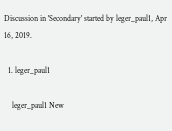Discussion in 'Secondary' started by leger_paul1, Apr 16, 2019.

  1. leger_paul1

    leger_paul1 New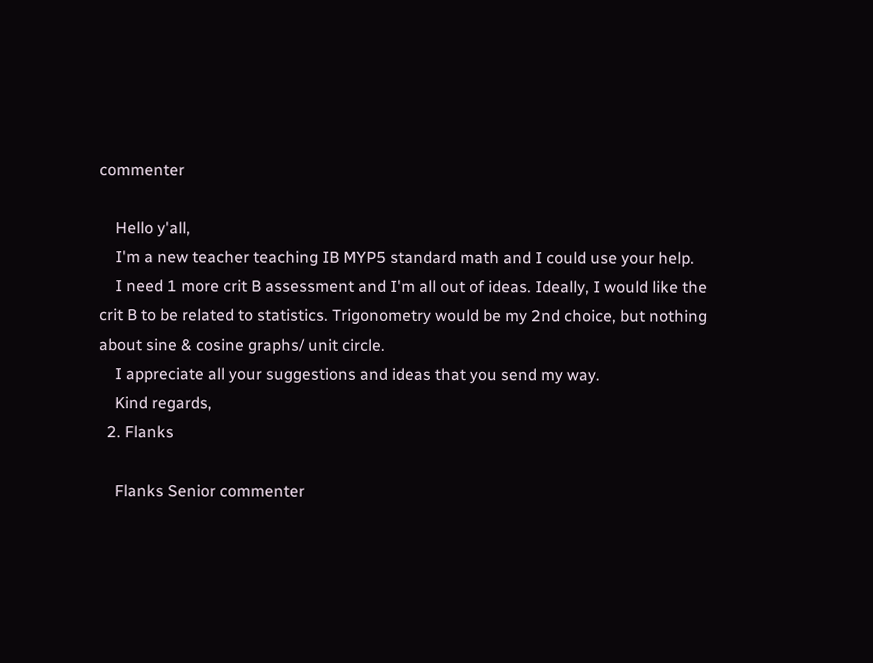commenter

    Hello y'all,
    I'm a new teacher teaching IB MYP5 standard math and I could use your help.
    I need 1 more crit B assessment and I'm all out of ideas. Ideally, I would like the crit B to be related to statistics. Trigonometry would be my 2nd choice, but nothing about sine & cosine graphs/ unit circle.
    I appreciate all your suggestions and ideas that you send my way.
    Kind regards,
  2. Flanks

    Flanks Senior commenter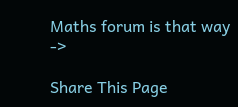Maths forum is that way ->

Share This Page